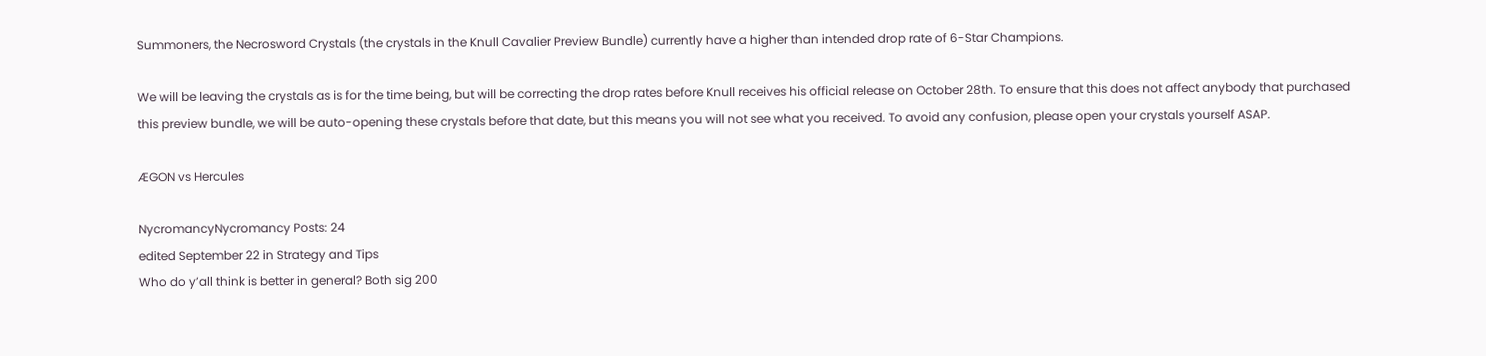Summoners, the Necrosword Crystals (the crystals in the Knull Cavalier Preview Bundle) currently have a higher than intended drop rate of 6-Star Champions.

We will be leaving the crystals as is for the time being, but will be correcting the drop rates before Knull receives his official release on October 28th. To ensure that this does not affect anybody that purchased this preview bundle, we will be auto-opening these crystals before that date, but this means you will not see what you received. To avoid any confusion, please open your crystals yourself ASAP.

ÆGON vs Hercules

NycromancyNycromancy Posts: 24
edited September 22 in Strategy and Tips
Who do y’all think is better in general? Both sig 200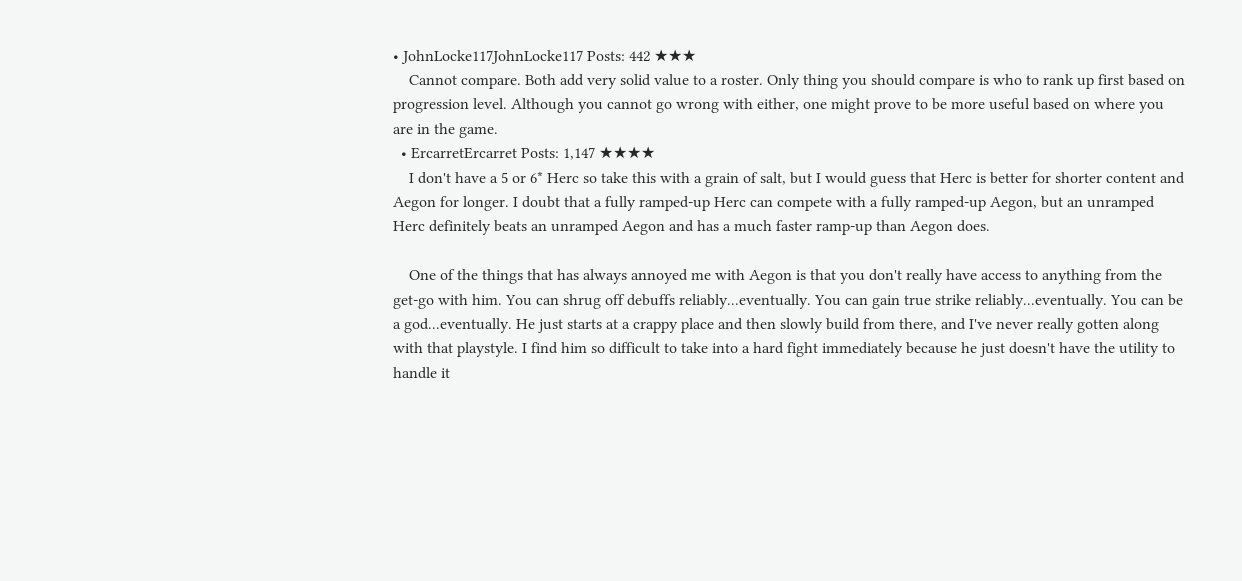• JohnLocke117JohnLocke117 Posts: 442 ★★★
    Cannot compare. Both add very solid value to a roster. Only thing you should compare is who to rank up first based on progression level. Although you cannot go wrong with either, one might prove to be more useful based on where you are in the game.
  • ErcarretErcarret Posts: 1,147 ★★★★
    I don't have a 5 or 6* Herc so take this with a grain of salt, but I would guess that Herc is better for shorter content and Aegon for longer. I doubt that a fully ramped-up Herc can compete with a fully ramped-up Aegon, but an unramped Herc definitely beats an unramped Aegon and has a much faster ramp-up than Aegon does.

    One of the things that has always annoyed me with Aegon is that you don't really have access to anything from the get-go with him. You can shrug off debuffs reliably...eventually. You can gain true strike reliably...eventually. You can be a god...eventually. He just starts at a crappy place and then slowly build from there, and I've never really gotten along with that playstyle. I find him so difficult to take into a hard fight immediately because he just doesn't have the utility to handle it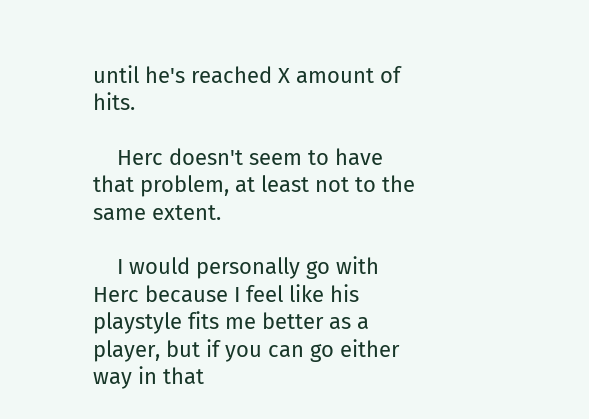until he's reached X amount of hits.

    Herc doesn't seem to have that problem, at least not to the same extent.

    I would personally go with Herc because I feel like his playstyle fits me better as a player, but if you can go either way in that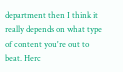department then I think it really depends on what type of content you're out to beat. Herc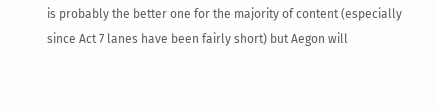is probably the better one for the majority of content (especially since Act 7 lanes have been fairly short) but Aegon will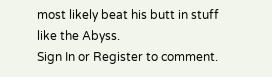most likely beat his butt in stuff like the Abyss.
Sign In or Register to comment.